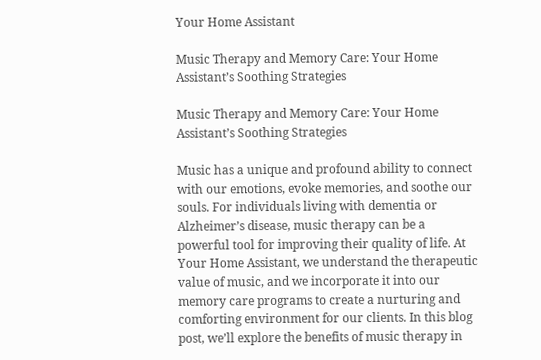Your Home Assistant

Music Therapy and Memory Care: Your Home Assistant’s Soothing Strategies

Music Therapy and Memory Care: Your Home Assistant’s Soothing Strategies

Music has a unique and profound ability to connect with our emotions, evoke memories, and soothe our souls. For individuals living with dementia or Alzheimer’s disease, music therapy can be a powerful tool for improving their quality of life. At Your Home Assistant, we understand the therapeutic value of music, and we incorporate it into our memory care programs to create a nurturing and comforting environment for our clients. In this blog post, we’ll explore the benefits of music therapy in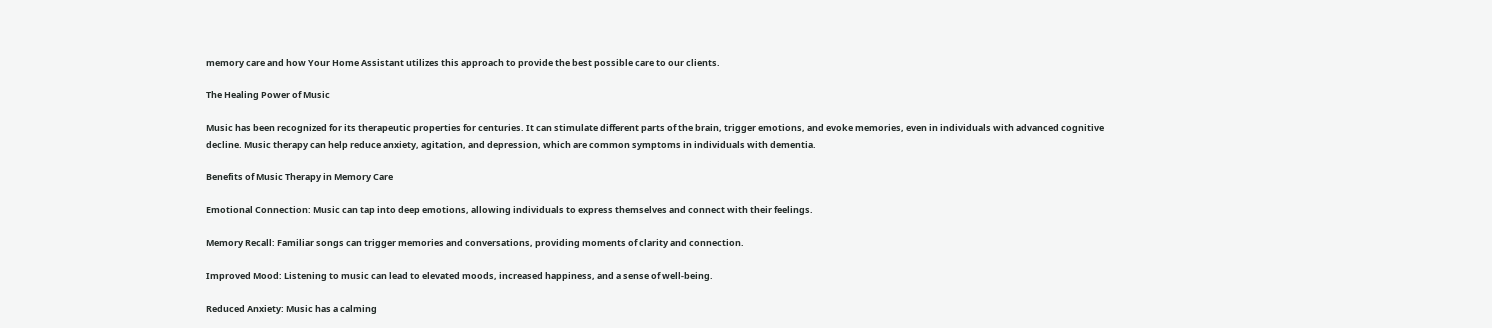memory care and how Your Home Assistant utilizes this approach to provide the best possible care to our clients.

The Healing Power of Music

Music has been recognized for its therapeutic properties for centuries. It can stimulate different parts of the brain, trigger emotions, and evoke memories, even in individuals with advanced cognitive decline. Music therapy can help reduce anxiety, agitation, and depression, which are common symptoms in individuals with dementia.

Benefits of Music Therapy in Memory Care

Emotional Connection: Music can tap into deep emotions, allowing individuals to express themselves and connect with their feelings.

Memory Recall: Familiar songs can trigger memories and conversations, providing moments of clarity and connection.

Improved Mood: Listening to music can lead to elevated moods, increased happiness, and a sense of well-being.

Reduced Anxiety: Music has a calming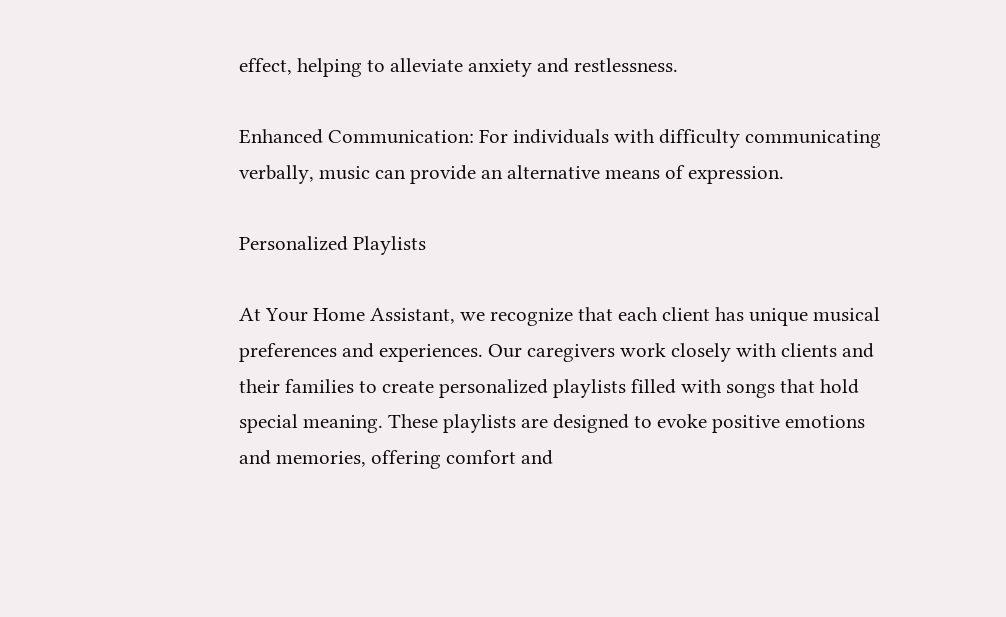effect, helping to alleviate anxiety and restlessness.

Enhanced Communication: For individuals with difficulty communicating verbally, music can provide an alternative means of expression.

Personalized Playlists

At Your Home Assistant, we recognize that each client has unique musical preferences and experiences. Our caregivers work closely with clients and their families to create personalized playlists filled with songs that hold special meaning. These playlists are designed to evoke positive emotions and memories, offering comfort and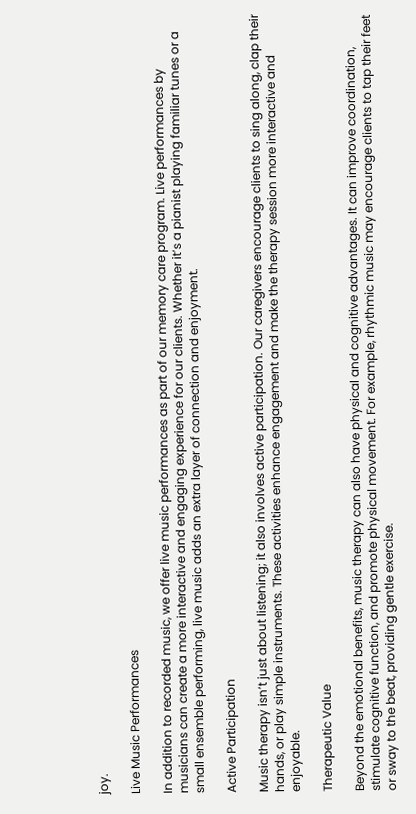joy.

Live Music Performances

In addition to recorded music, we offer live music performances as part of our memory care program. Live performances by musicians can create a more interactive and engaging experience for our clients. Whether it’s a pianist playing familiar tunes or a small ensemble performing, live music adds an extra layer of connection and enjoyment.

Active Participation

Music therapy isn’t just about listening; it also involves active participation. Our caregivers encourage clients to sing along, clap their hands, or play simple instruments. These activities enhance engagement and make the therapy session more interactive and enjoyable.

Therapeutic Value

Beyond the emotional benefits, music therapy can also have physical and cognitive advantages. It can improve coordination, stimulate cognitive function, and promote physical movement. For example, rhythmic music may encourage clients to tap their feet or sway to the beat, providing gentle exercise.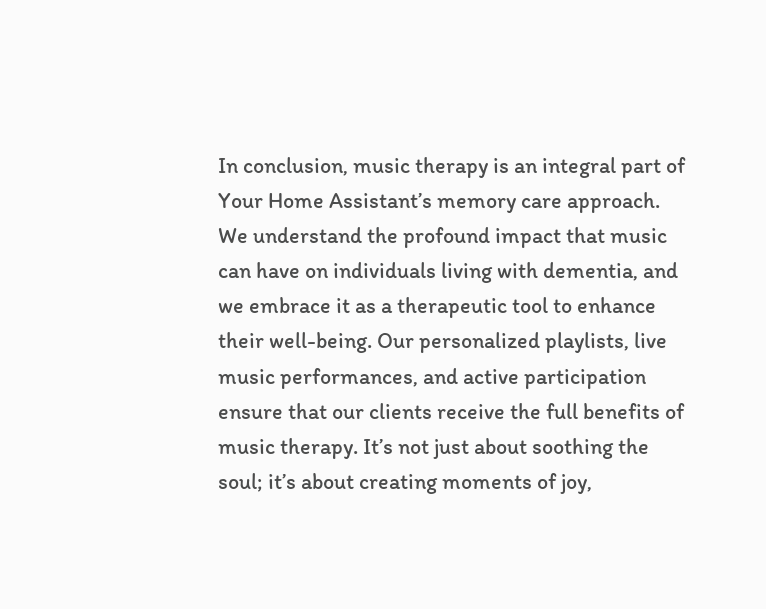In conclusion, music therapy is an integral part of Your Home Assistant’s memory care approach. We understand the profound impact that music can have on individuals living with dementia, and we embrace it as a therapeutic tool to enhance their well-being. Our personalized playlists, live music performances, and active participation ensure that our clients receive the full benefits of music therapy. It’s not just about soothing the soul; it’s about creating moments of joy,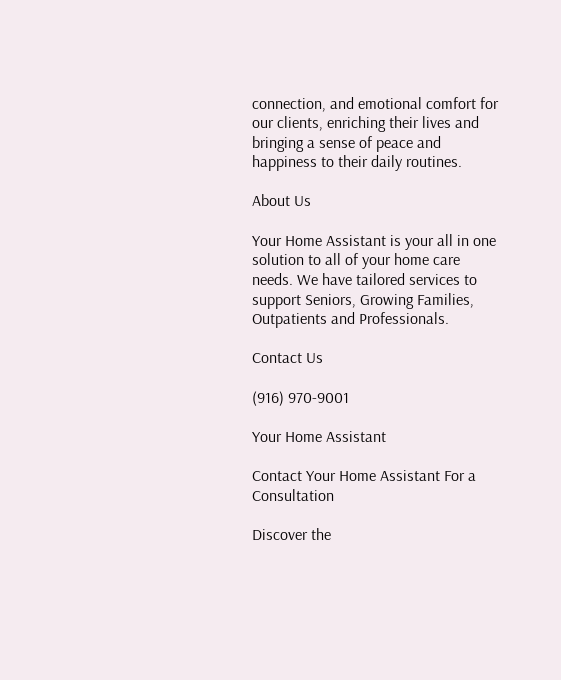connection, and emotional comfort for our clients, enriching their lives and bringing a sense of peace and happiness to their daily routines.

About Us

Your Home Assistant is your all in one solution to all of your home care needs. We have tailored services to support Seniors, Growing Families, Outpatients and Professionals.

Contact Us

(916) 970-9001

Your Home Assistant

Contact Your Home Assistant For a Consultation

Discover the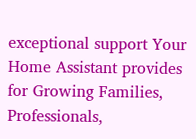exceptional support Your Home Assistant provides for Growing Families, Professionals,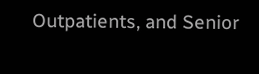Outpatients, and Senior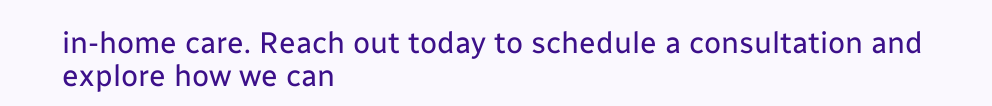in-home care. Reach out today to schedule a consultation and explore how we can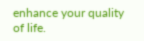enhance your quality of life.